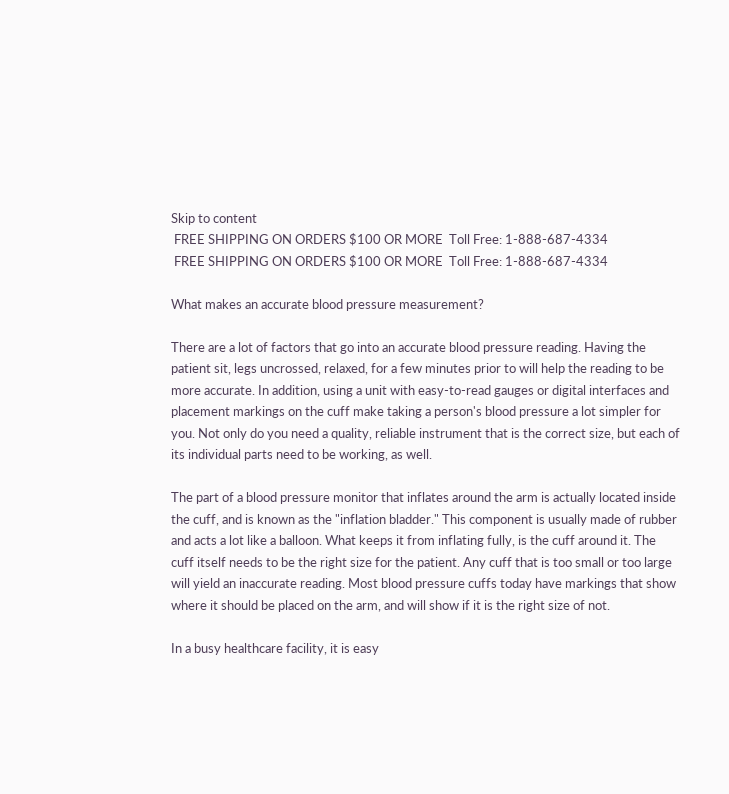Skip to content
 FREE SHIPPING ON ORDERS $100 OR MORE  Toll Free: 1-888-687-4334
 FREE SHIPPING ON ORDERS $100 OR MORE  Toll Free: 1-888-687-4334

What makes an accurate blood pressure measurement?

There are a lot of factors that go into an accurate blood pressure reading. Having the patient sit, legs uncrossed, relaxed, for a few minutes prior to will help the reading to be more accurate. In addition, using a unit with easy-to-read gauges or digital interfaces and placement markings on the cuff make taking a person's blood pressure a lot simpler for you. Not only do you need a quality, reliable instrument that is the correct size, but each of its individual parts need to be working, as well.

The part of a blood pressure monitor that inflates around the arm is actually located inside the cuff, and is known as the "inflation bladder." This component is usually made of rubber and acts a lot like a balloon. What keeps it from inflating fully, is the cuff around it. The cuff itself needs to be the right size for the patient. Any cuff that is too small or too large will yield an inaccurate reading. Most blood pressure cuffs today have markings that show where it should be placed on the arm, and will show if it is the right size of not.

In a busy healthcare facility, it is easy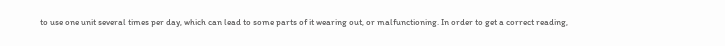to use one unit several times per day, which can lead to some parts of it wearing out, or malfunctioning. In order to get a correct reading,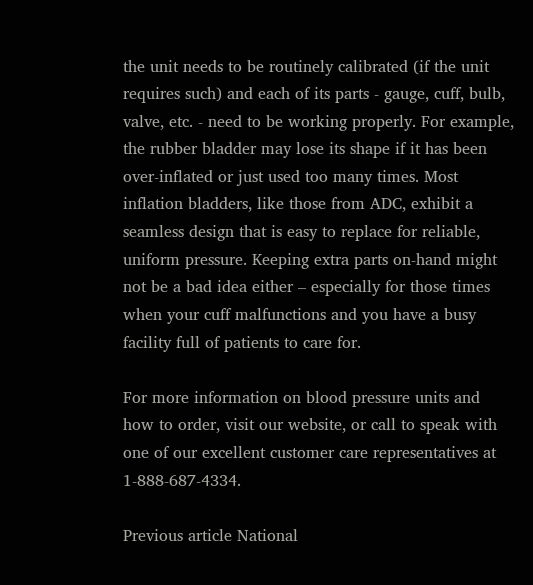the unit needs to be routinely calibrated (if the unit requires such) and each of its parts - gauge, cuff, bulb, valve, etc. - need to be working properly. For example, the rubber bladder may lose its shape if it has been over-inflated or just used too many times. Most inflation bladders, like those from ADC, exhibit a seamless design that is easy to replace for reliable, uniform pressure. Keeping extra parts on-hand might not be a bad idea either – especially for those times when your cuff malfunctions and you have a busy facility full of patients to care for.

For more information on blood pressure units and how to order, visit our website, or call to speak with one of our excellent customer care representatives at 1-888-687-4334.

Previous article National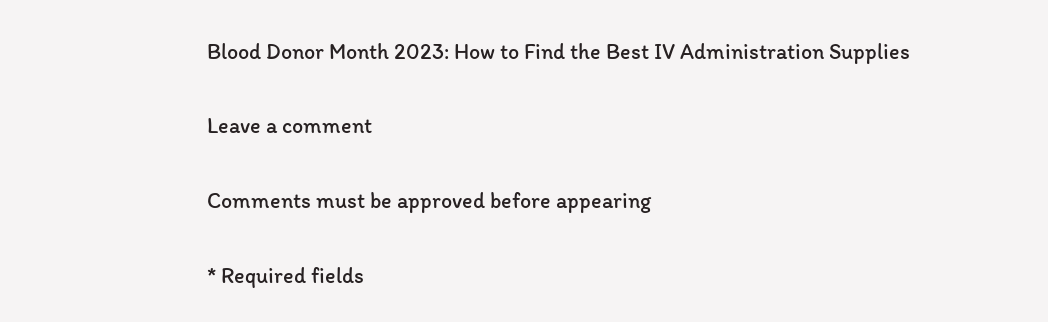Blood Donor Month 2023: How to Find the Best IV Administration Supplies

Leave a comment

Comments must be approved before appearing

* Required fields